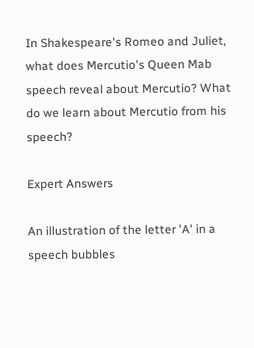In Shakespeare's Romeo and Juliet, what does Mercutio's Queen Mab speech reveal about Mercutio? What do we learn about Mercutio from his speech?

Expert Answers

An illustration of the letter 'A' in a speech bubbles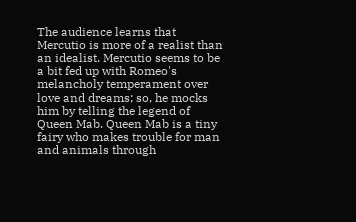The audience learns that Mercutio is more of a realist than an idealist. Mercutio seems to be a bit fed up with Romeo's melancholy temperament over love and dreams; so, he mocks him by telling the legend of Queen Mab. Queen Mab is a tiny fairy who makes trouble for man and animals through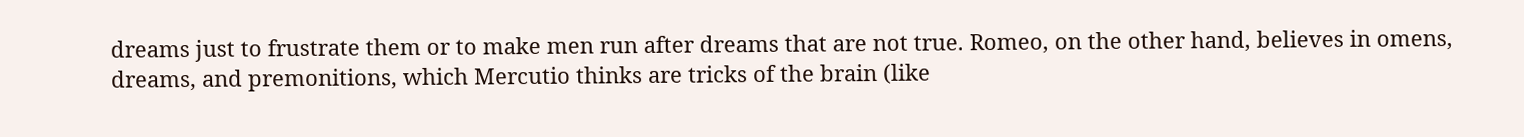dreams just to frustrate them or to make men run after dreams that are not true. Romeo, on the other hand, believes in omens, dreams, and premonitions, which Mercutio thinks are tricks of the brain (like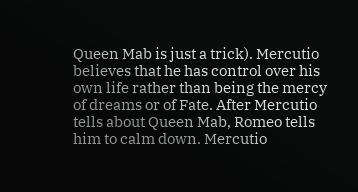Queen Mab is just a trick). Mercutio believes that he has control over his own life rather than being the mercy of dreams or of Fate. After Mercutio tells about Queen Mab, Romeo tells him to calm down. Mercutio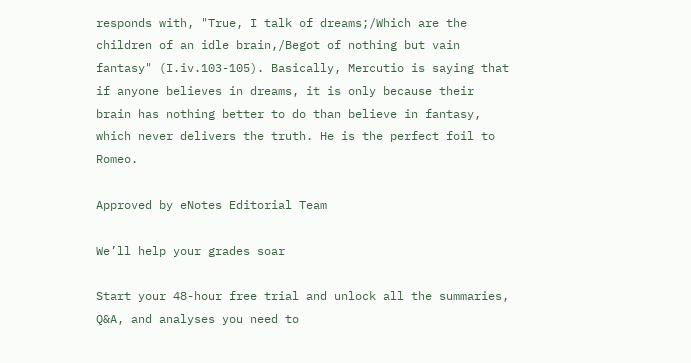responds with, "True, I talk of dreams;/Which are the children of an idle brain,/Begot of nothing but vain fantasy" (I.iv.103-105). Basically, Mercutio is saying that if anyone believes in dreams, it is only because their brain has nothing better to do than believe in fantasy, which never delivers the truth. He is the perfect foil to Romeo.

Approved by eNotes Editorial Team

We’ll help your grades soar

Start your 48-hour free trial and unlock all the summaries, Q&A, and analyses you need to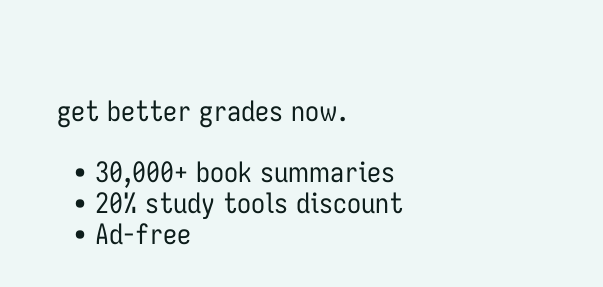get better grades now.

  • 30,000+ book summaries
  • 20% study tools discount
  • Ad-free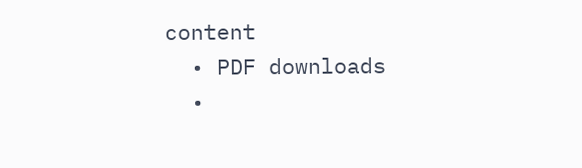content
  • PDF downloads
  •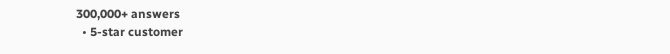300,000+ answers
  • 5-star customer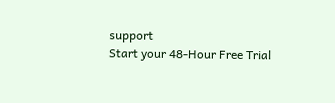support
Start your 48-Hour Free Trial